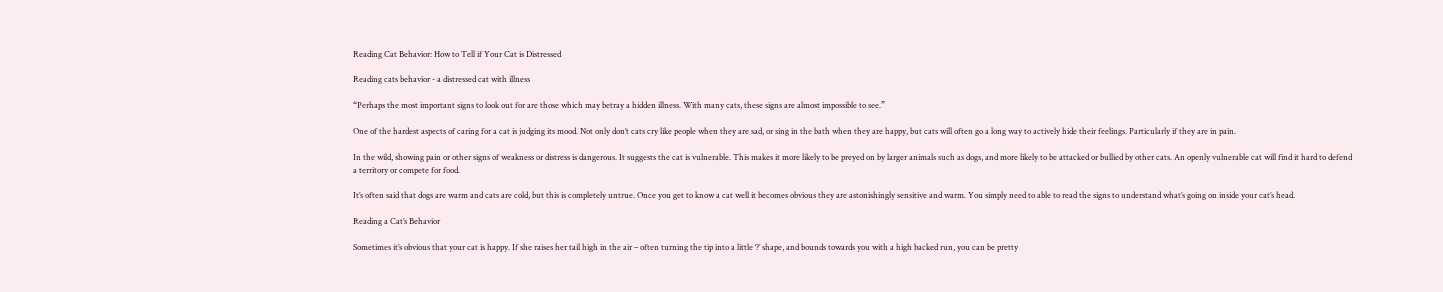Reading Cat Behavior: How to Tell if Your Cat is Distressed

Reading cats behavior - a distressed cat with illness

“Perhaps the most important signs to look out for are those which may betray a hidden illness. With many cats, these signs are almost impossible to see.”

One of the hardest aspects of caring for a cat is judging its mood. Not only don’t cats cry like people when they are sad, or sing in the bath when they are happy, but cats will often go a long way to actively hide their feelings. Particularly if they are in pain.

In the wild, showing pain or other signs of weakness or distress is dangerous. It suggests the cat is vulnerable. This makes it more likely to be preyed on by larger animals such as dogs, and more likely to be attacked or bullied by other cats. An openly vulnerable cat will find it hard to defend a territory or compete for food.

It’s often said that dogs are warm and cats are cold, but this is completely untrue. Once you get to know a cat well it becomes obvious they are astonishingly sensitive and warm. You simply need to able to read the signs to understand what’s going on inside your cat’s head.

Reading a Cat’s Behavior

Sometimes it’s obvious that your cat is happy. If she raises her tail high in the air – often turning the tip into a little ‘?’ shape, and bounds towards you with a high backed run, you can be pretty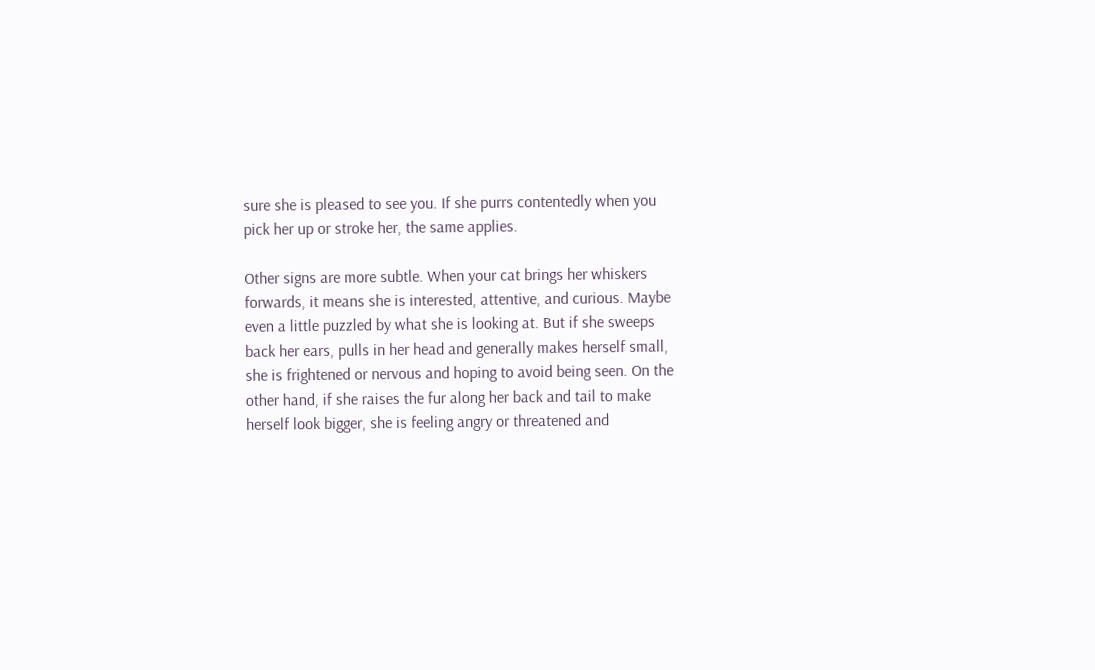sure she is pleased to see you. If she purrs contentedly when you pick her up or stroke her, the same applies.

Other signs are more subtle. When your cat brings her whiskers forwards, it means she is interested, attentive, and curious. Maybe even a little puzzled by what she is looking at. But if she sweeps back her ears, pulls in her head and generally makes herself small, she is frightened or nervous and hoping to avoid being seen. On the other hand, if she raises the fur along her back and tail to make herself look bigger, she is feeling angry or threatened and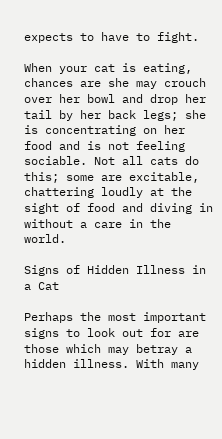expects to have to fight.

When your cat is eating, chances are she may crouch over her bowl and drop her tail by her back legs; she is concentrating on her food and is not feeling sociable. Not all cats do this; some are excitable, chattering loudly at the sight of food and diving in without a care in the world.

Signs of Hidden Illness in a Cat

Perhaps the most important signs to look out for are those which may betray a hidden illness. With many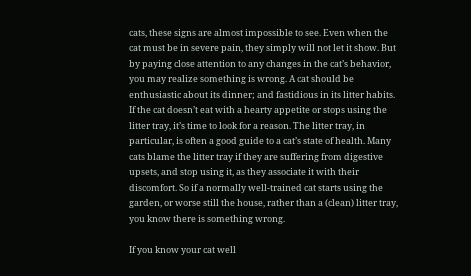cats, these signs are almost impossible to see. Even when the cat must be in severe pain, they simply will not let it show. But by paying close attention to any changes in the cat’s behavior, you may realize something is wrong. A cat should be enthusiastic about its dinner; and fastidious in its litter habits. If the cat doesn’t eat with a hearty appetite or stops using the litter tray, it’s time to look for a reason. The litter tray, in particular, is often a good guide to a cat’s state of health. Many cats blame the litter tray if they are suffering from digestive upsets, and stop using it, as they associate it with their discomfort. So if a normally well-trained cat starts using the garden, or worse still the house, rather than a (clean) litter tray, you know there is something wrong.

If you know your cat well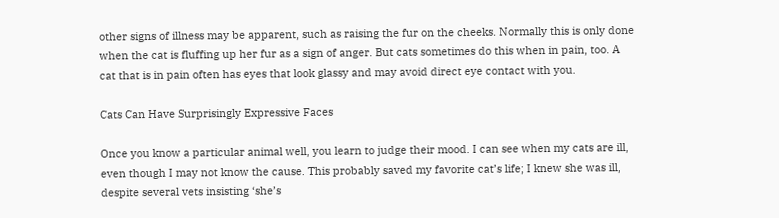other signs of illness may be apparent, such as raising the fur on the cheeks. Normally this is only done when the cat is fluffing up her fur as a sign of anger. But cats sometimes do this when in pain, too. A cat that is in pain often has eyes that look glassy and may avoid direct eye contact with you.

Cats Can Have Surprisingly Expressive Faces

Once you know a particular animal well, you learn to judge their mood. I can see when my cats are ill, even though I may not know the cause. This probably saved my favorite cat’s life; I knew she was ill, despite several vets insisting ‘she’s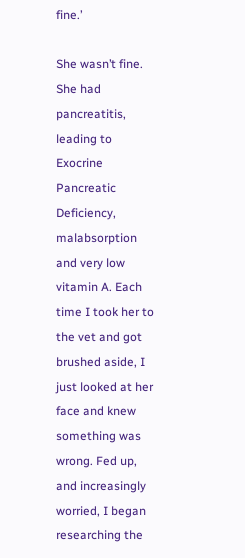fine.’

She wasn’t fine. She had pancreatitis, leading to Exocrine Pancreatic Deficiency, malabsorption and very low vitamin A. Each time I took her to the vet and got brushed aside, I just looked at her face and knew something was wrong. Fed up, and increasingly worried, I began researching the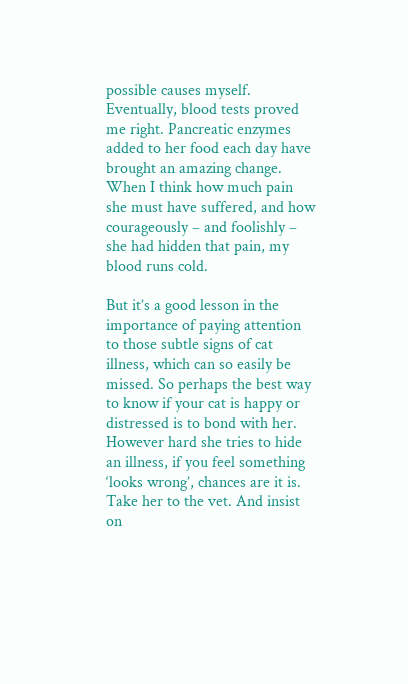possible causes myself. Eventually, blood tests proved me right. Pancreatic enzymes added to her food each day have brought an amazing change. When I think how much pain she must have suffered, and how courageously – and foolishly – she had hidden that pain, my blood runs cold.

But it’s a good lesson in the importance of paying attention to those subtle signs of cat illness, which can so easily be missed. So perhaps the best way to know if your cat is happy or distressed is to bond with her. However hard she tries to hide an illness, if you feel something ‘looks wrong’, chances are it is. Take her to the vet. And insist on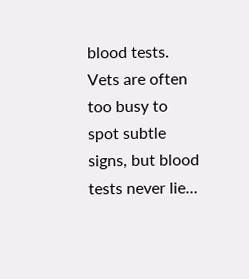blood tests. Vets are often too busy to spot subtle signs, but blood tests never lie…